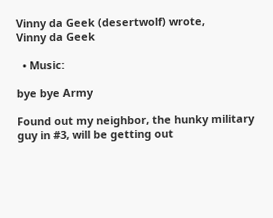Vinny da Geek (desertwolf) wrote,
Vinny da Geek

  • Music:

bye bye Army

Found out my neighbor, the hunky military guy in #3, will be getting out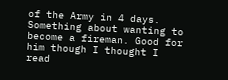of the Army in 4 days. Something about wanting to become a fireman. Good for him though I thought I read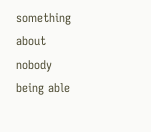something about nobody being able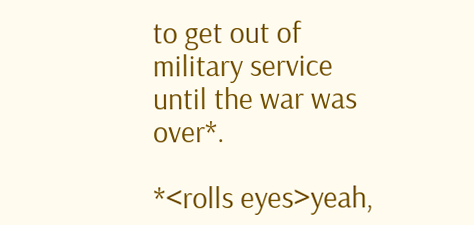to get out of military service until the war was over*.

*<rolls eyes>yeah,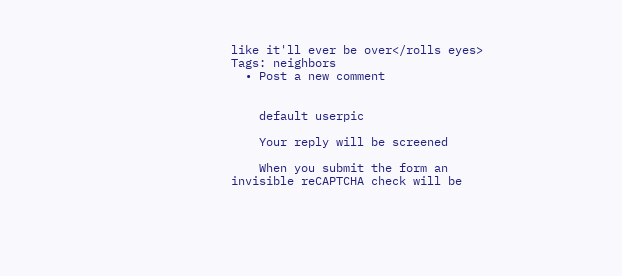like it'll ever be over</rolls eyes>
Tags: neighbors
  • Post a new comment


    default userpic

    Your reply will be screened

    When you submit the form an invisible reCAPTCHA check will be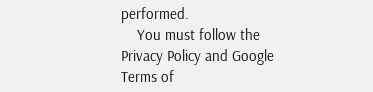performed.
    You must follow the Privacy Policy and Google Terms of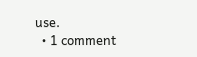use.
  • 1 comment